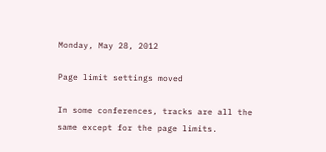Monday, May 28, 2012

Page limit settings moved

In some conferences, tracks are all the same except for the page limits.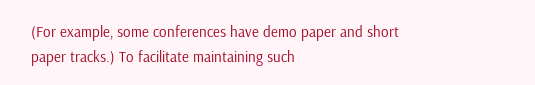(For example, some conferences have demo paper and short paper tracks.) To facilitate maintaining such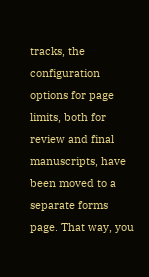tracks, the configuration options for page limits, both for review and final manuscripts, have been moved to a separate forms page. That way, you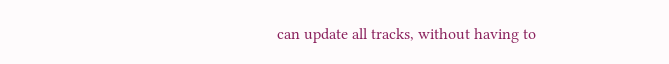can update all tracks, without having to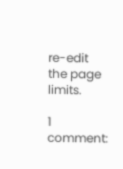re-edit the page limits.

1 comment: